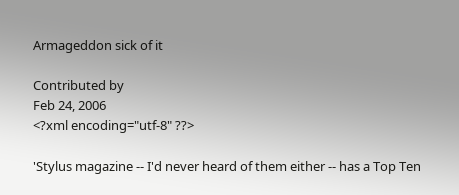Armageddon sick of it

Contributed by
Feb 24, 2006
<?xml encoding="utf-8" ??>

'Stylus magazine -- I'd never heard of them either -- has a Top Ten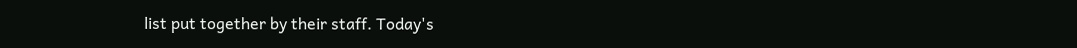list put together by their staff. Today's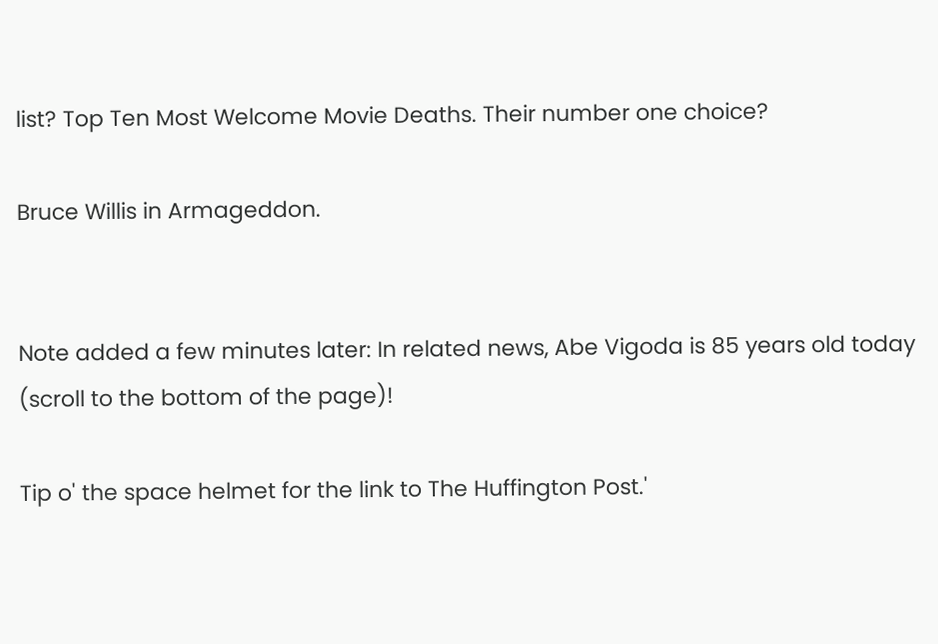list? Top Ten Most Welcome Movie Deaths. Their number one choice?

Bruce Willis in Armageddon.


Note added a few minutes later: In related news, Abe Vigoda is 85 years old today (scroll to the bottom of the page)!

Tip o' the space helmet for the link to The Huffington Post.'